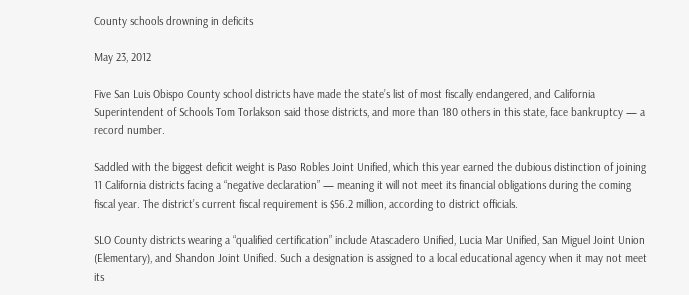County schools drowning in deficits

May 23, 2012

Five San Luis Obispo County school districts have made the state’s list of most fiscally endangered, and California Superintendent of Schools Tom Torlakson said those districts, and more than 180 others in this state, face bankruptcy — a record number.

Saddled with the biggest deficit weight is Paso Robles Joint Unified, which this year earned the dubious distinction of joining 11 California districts facing a “negative declaration” — meaning it will not meet its financial obligations during the coming fiscal year. The district’s current fiscal requirement is $56.2 million, according to district officials.

SLO County districts wearing a “qualified certification” include Atascadero Unified, Lucia Mar Unified, San Miguel Joint Union (Elementary), and Shandon Joint Unified. Such a designation is assigned to a local educational agency when it may not meet its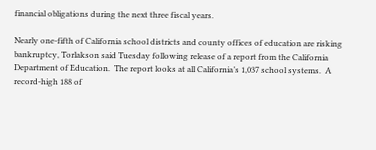financial obligations during the next three fiscal years.

Nearly one-fifth of California school districts and county offices of education are risking bankruptcy, Torlakson said Tuesday following release of a report from the California Department of Education.  The report looks at all California’s 1,037 school systems.  A record-high 188 of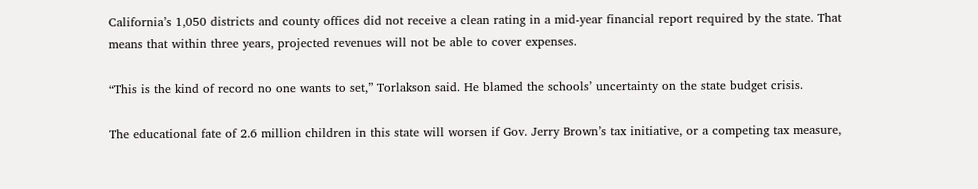California’s 1,050 districts and county offices did not receive a clean rating in a mid-year financial report required by the state. That means that within three years, projected revenues will not be able to cover expenses.

“This is the kind of record no one wants to set,” Torlakson said. He blamed the schools’ uncertainty on the state budget crisis.

The educational fate of 2.6 million children in this state will worsen if Gov. Jerry Brown’s tax initiative, or a competing tax measure,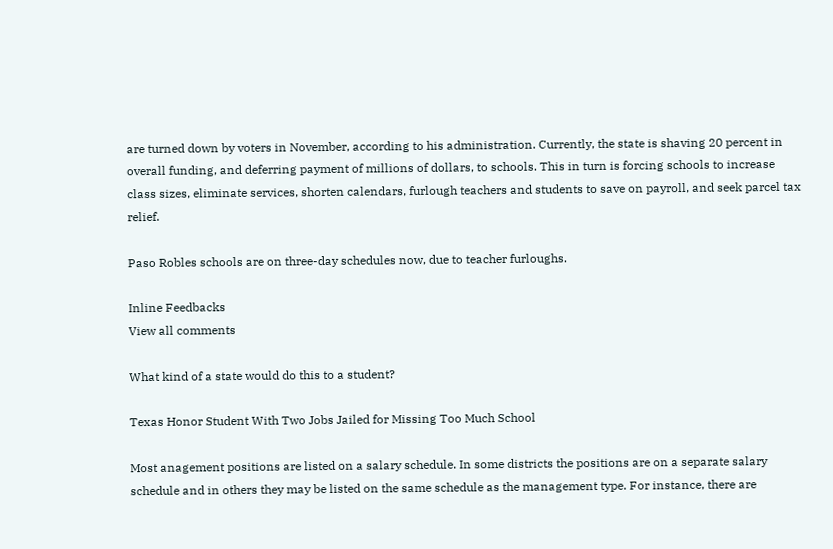are turned down by voters in November, according to his administration. Currently, the state is shaving 20 percent in overall funding, and deferring payment of millions of dollars, to schools. This in turn is forcing schools to increase class sizes, eliminate services, shorten calendars, furlough teachers and students to save on payroll, and seek parcel tax relief.

Paso Robles schools are on three-day schedules now, due to teacher furloughs.

Inline Feedbacks
View all comments

What kind of a state would do this to a student?

Texas Honor Student With Two Jobs Jailed for Missing Too Much School

Most anagement positions are listed on a salary schedule. In some districts the positions are on a separate salary schedule and in others they may be listed on the same schedule as the management type. For instance, there are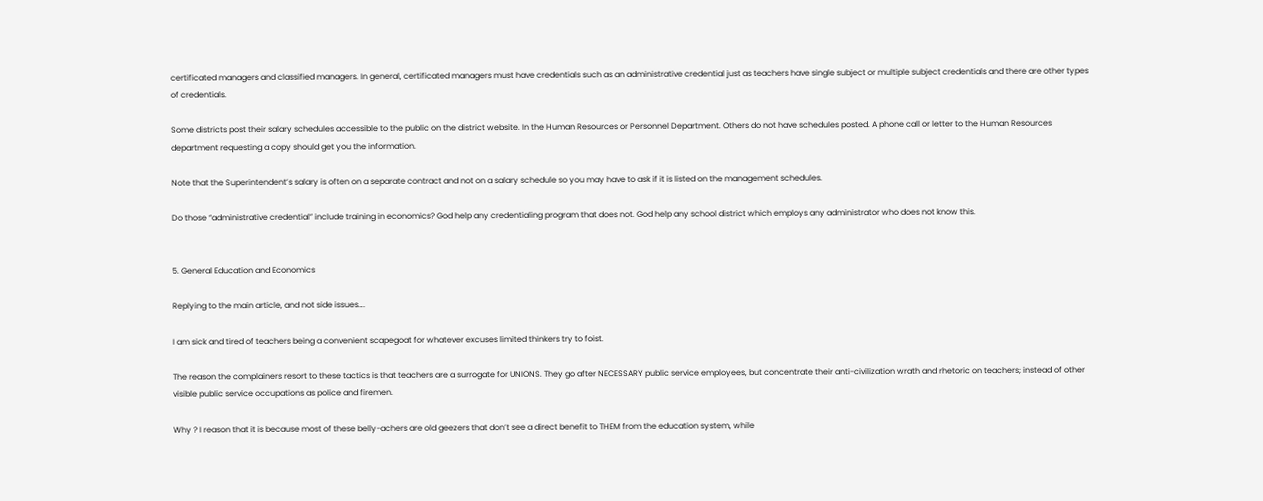certificated managers and classified managers. In general, certificated managers must have credentials such as an administrative credential just as teachers have single subject or multiple subject credentials and there are other types of credentials.

Some districts post their salary schedules accessible to the public on the district website. In the Human Resources or Personnel Department. Others do not have schedules posted. A phone call or letter to the Human Resources department requesting a copy should get you the information.

Note that the Superintendent’s salary is often on a separate contract and not on a salary schedule so you may have to ask if it is listed on the management schedules.

Do those “administrative credential” include training in economics? God help any credentialing program that does not. God help any school district which employs any administrator who does not know this.


5. General Education and Economics

Replying to the main article, and not side issues….

I am sick and tired of teachers being a convenient scapegoat for whatever excuses limited thinkers try to foist.

The reason the complainers resort to these tactics is that teachers are a surrogate for UNIONS. They go after NECESSARY public service employees, but concentrate their anti-civilization wrath and rhetoric on teachers; instead of other visible public service occupations as police and firemen.

Why ? I reason that it is because most of these belly-achers are old geezers that don’t see a direct benefit to THEM from the education system, while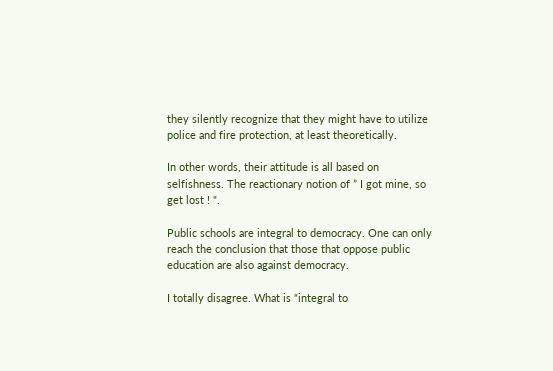they silently recognize that they might have to utilize police and fire protection, at least theoretically.

In other words, their attitude is all based on selfishness. The reactionary notion of ” I got mine, so get lost ! “.

Public schools are integral to democracy. One can only reach the conclusion that those that oppose public education are also against democracy.

I totally disagree. What is “integral to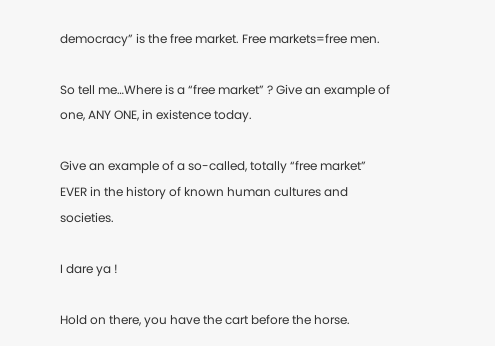democracy” is the free market. Free markets=free men.

So tell me…Where is a “free market” ? Give an example of one, ANY ONE, in existence today.

Give an example of a so-called, totally “free market” EVER in the history of known human cultures and societies.

I dare ya !

Hold on there, you have the cart before the horse.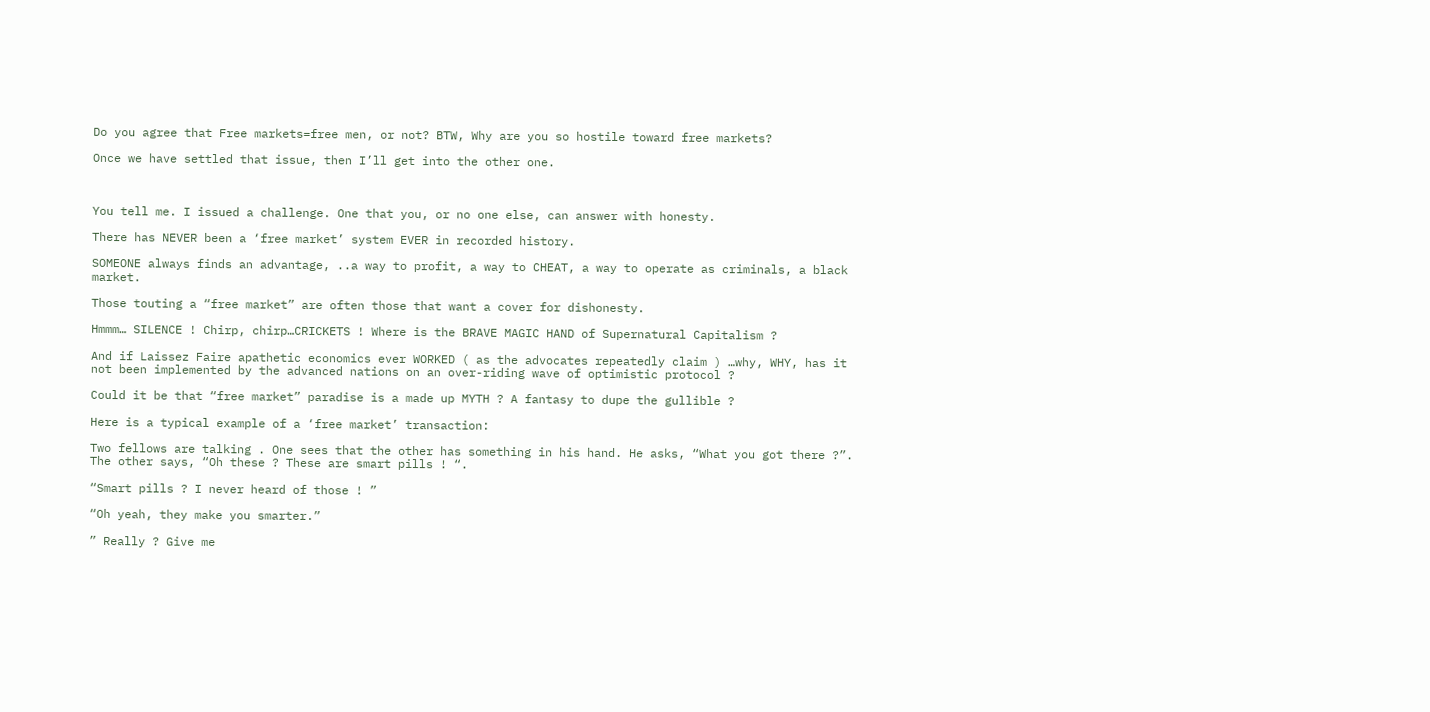Do you agree that Free markets=free men, or not? BTW, Why are you so hostile toward free markets?

Once we have settled that issue, then I’ll get into the other one.



You tell me. I issued a challenge. One that you, or no one else, can answer with honesty.

There has NEVER been a ‘free market’ system EVER in recorded history.

SOMEONE always finds an advantage, ..a way to profit, a way to CHEAT, a way to operate as criminals, a black market.

Those touting a “free market” are often those that want a cover for dishonesty.

Hmmm… SILENCE ! Chirp, chirp…CRICKETS ! Where is the BRAVE MAGIC HAND of Supernatural Capitalism ?

And if Laissez Faire apathetic economics ever WORKED ( as the advocates repeatedly claim ) …why, WHY, has it not been implemented by the advanced nations on an over-riding wave of optimistic protocol ?

Could it be that “free market” paradise is a made up MYTH ? A fantasy to dupe the gullible ?

Here is a typical example of a ‘free market’ transaction:

Two fellows are talking . One sees that the other has something in his hand. He asks, “What you got there ?”. The other says, “Oh these ? These are smart pills ! “.

“Smart pills ? I never heard of those ! ”

“Oh yeah, they make you smarter.”

” Really ? Give me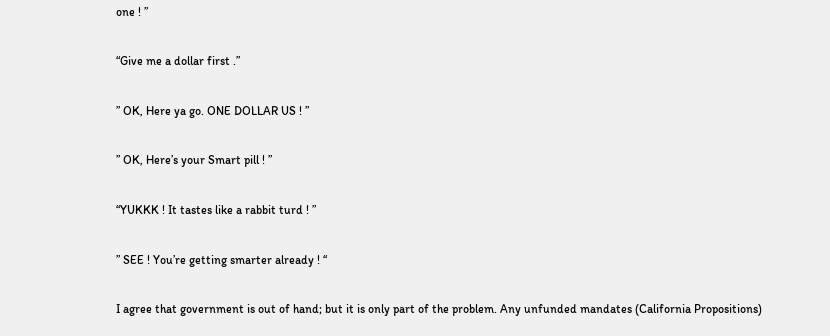one ! ”

“Give me a dollar first .”

” OK, Here ya go. ONE DOLLAR US ! ”

” OK, Here’s your Smart pill ! ”

“YUKKK ! It tastes like a rabbit turd ! ”

” SEE ! You’re getting smarter already ! “

I agree that government is out of hand; but it is only part of the problem. Any unfunded mandates (California Propositions)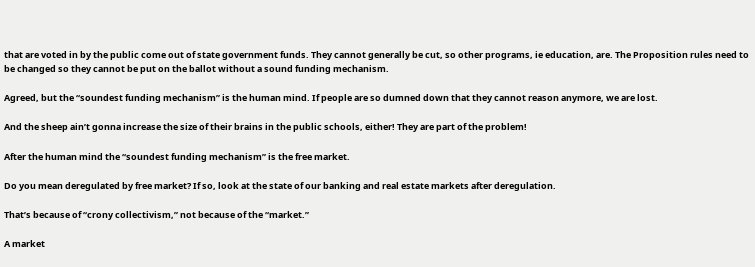that are voted in by the public come out of state government funds. They cannot generally be cut, so other programs, ie education, are. The Proposition rules need to be changed so they cannot be put on the ballot without a sound funding mechanism.

Agreed, but the “soundest funding mechanism” is the human mind. If people are so dumned down that they cannot reason anymore, we are lost.

And the sheep ain’t gonna increase the size of their brains in the public schools, either! They are part of the problem!

After the human mind the “soundest funding mechanism” is the free market.

Do you mean deregulated by free market? If so, look at the state of our banking and real estate markets after deregulation.

That’s because of “crony collectivism,” not because of the “market.”

A market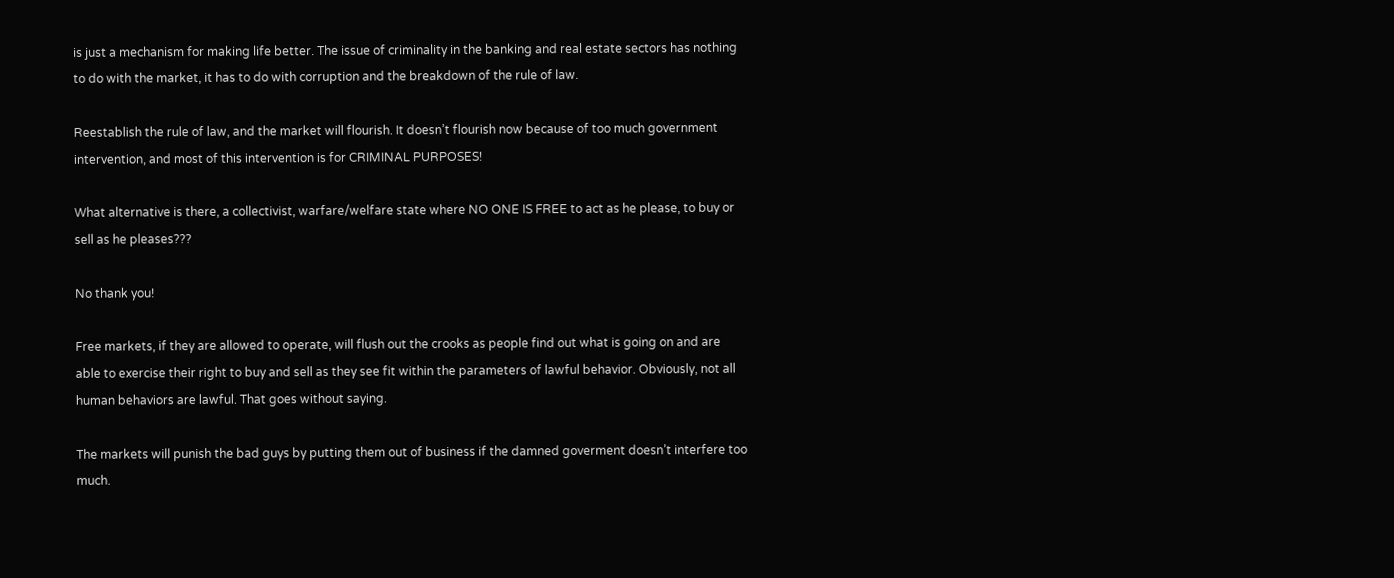is just a mechanism for making life better. The issue of criminality in the banking and real estate sectors has nothing to do with the market, it has to do with corruption and the breakdown of the rule of law.

Reestablish the rule of law, and the market will flourish. It doesn’t flourish now because of too much government intervention, and most of this intervention is for CRIMINAL PURPOSES!

What alternative is there, a collectivist, warfare/welfare state where NO ONE IS FREE to act as he please, to buy or sell as he pleases???

No thank you!

Free markets, if they are allowed to operate, will flush out the crooks as people find out what is going on and are able to exercise their right to buy and sell as they see fit within the parameters of lawful behavior. Obviously, not all human behaviors are lawful. That goes without saying.

The markets will punish the bad guys by putting them out of business if the damned goverment doesn’t interfere too much.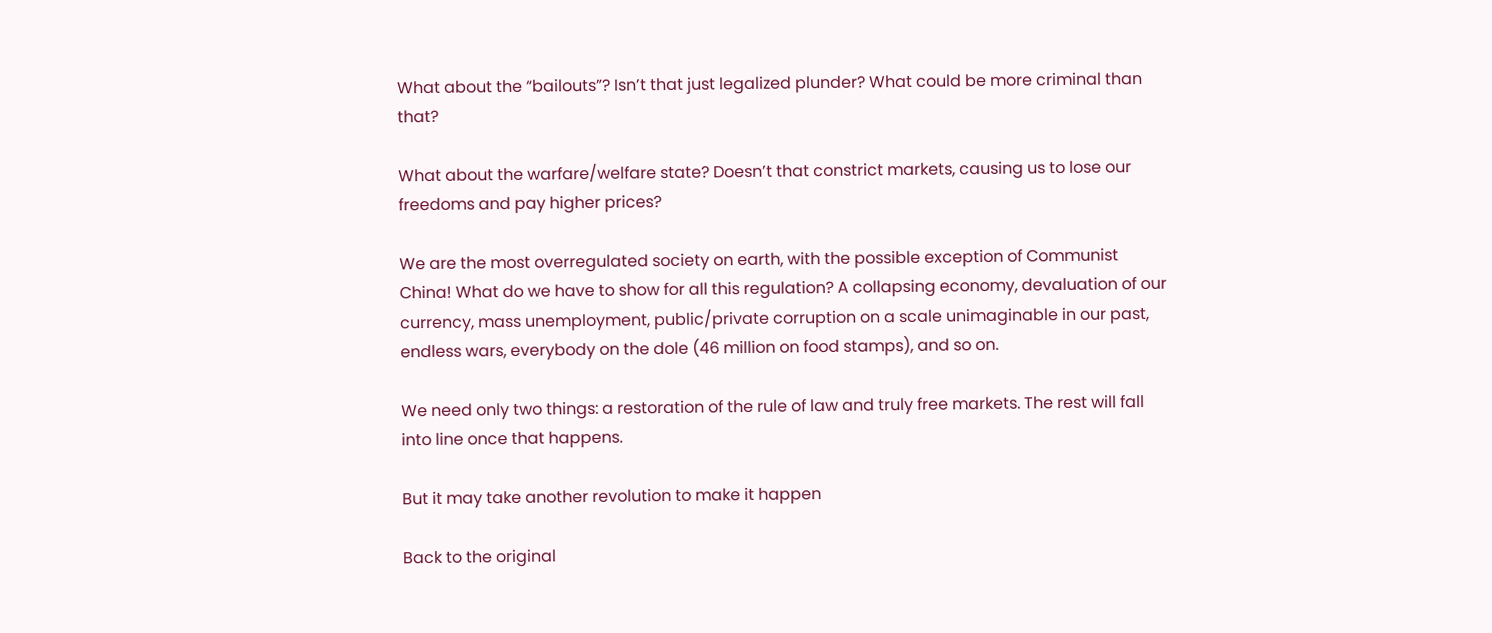What about the “bailouts”? Isn’t that just legalized plunder? What could be more criminal than that?

What about the warfare/welfare state? Doesn’t that constrict markets, causing us to lose our freedoms and pay higher prices?

We are the most overregulated society on earth, with the possible exception of Communist China! What do we have to show for all this regulation? A collapsing economy, devaluation of our currency, mass unemployment, public/private corruption on a scale unimaginable in our past, endless wars, everybody on the dole (46 million on food stamps), and so on.

We need only two things: a restoration of the rule of law and truly free markets. The rest will fall into line once that happens.

But it may take another revolution to make it happen

Back to the original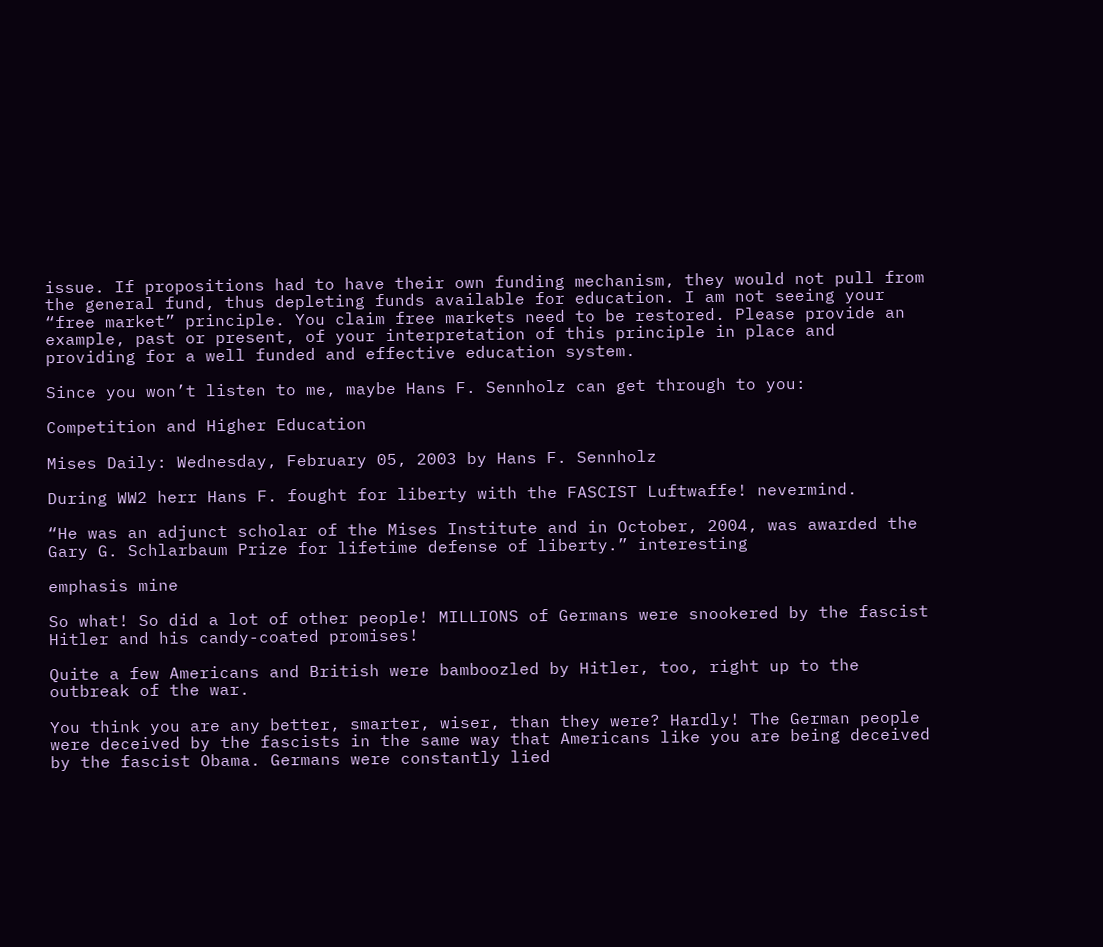issue. If propositions had to have their own funding mechanism, they would not pull from the general fund, thus depleting funds available for education. I am not seeing your “free market” principle. You claim free markets need to be restored. Please provide an example, past or present, of your interpretation of this principle in place and providing for a well funded and effective education system.

Since you won’t listen to me, maybe Hans F. Sennholz can get through to you:

Competition and Higher Education

Mises Daily: Wednesday, February 05, 2003 by Hans F. Sennholz

During WW2 herr Hans F. fought for liberty with the FASCIST Luftwaffe! nevermind.

“He was an adjunct scholar of the Mises Institute and in October, 2004, was awarded the Gary G. Schlarbaum Prize for lifetime defense of liberty.” interesting

emphasis mine

So what! So did a lot of other people! MILLIONS of Germans were snookered by the fascist Hitler and his candy-coated promises!

Quite a few Americans and British were bamboozled by Hitler, too, right up to the outbreak of the war.

You think you are any better, smarter, wiser, than they were? Hardly! The German people were deceived by the fascists in the same way that Americans like you are being deceived by the fascist Obama. Germans were constantly lied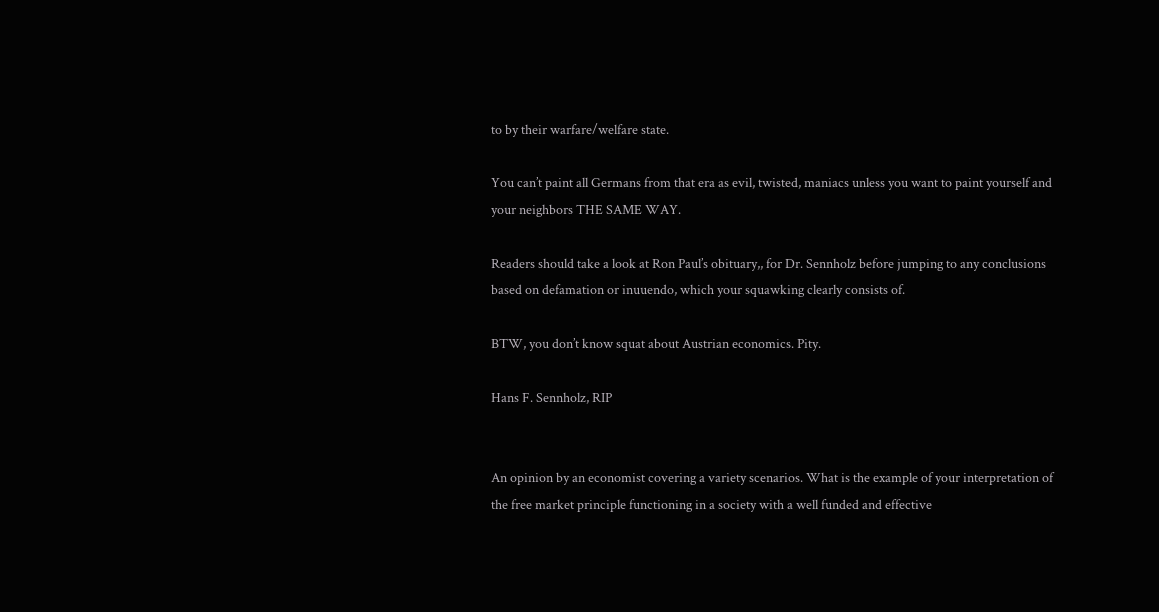to by their warfare/welfare state.

You can’t paint all Germans from that era as evil, twisted, maniacs unless you want to paint yourself and your neighbors THE SAME WAY.

Readers should take a look at Ron Paul’s obituary,, for Dr. Sennholz before jumping to any conclusions based on defamation or inuuendo, which your squawking clearly consists of.

BTW, you don’t know squat about Austrian economics. Pity.

Hans F. Sennholz, RIP


An opinion by an economist covering a variety scenarios. What is the example of your interpretation of the free market principle functioning in a society with a well funded and effective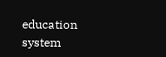education system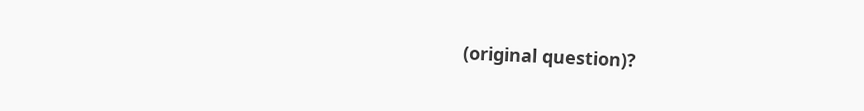(original question)?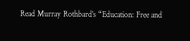Read Murray Rothbard’s “Education: Free and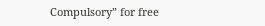Compulsory” for free